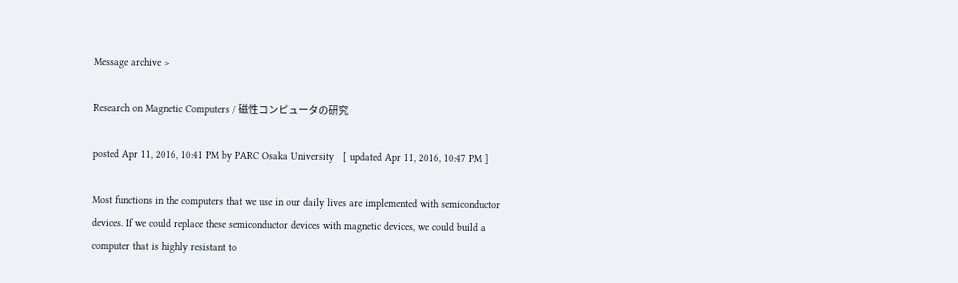Message archive >

Research on Magnetic Computers / 磁性コンピュータの研究

posted Apr 11, 2016, 10:41 PM by PARC Osaka University   [ updated Apr 11, 2016, 10:47 PM ]

Most functions in the computers that we use in our daily lives are implemented with semiconductor devices. If we could replace these semiconductor devices with magnetic devices, we could build a computer that is highly resistant to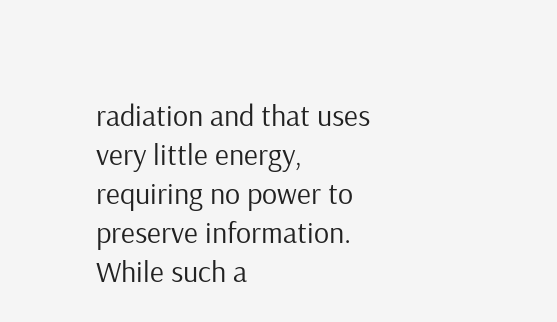radiation and that uses very little energy, requiring no power to preserve information. While such a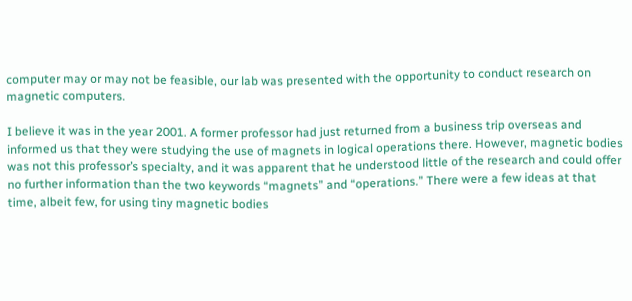computer may or may not be feasible, our lab was presented with the opportunity to conduct research on magnetic computers.

I believe it was in the year 2001. A former professor had just returned from a business trip overseas and informed us that they were studying the use of magnets in logical operations there. However, magnetic bodies was not this professor’s specialty, and it was apparent that he understood little of the research and could offer no further information than the two keywords “magnets” and “operations.” There were a few ideas at that time, albeit few, for using tiny magnetic bodies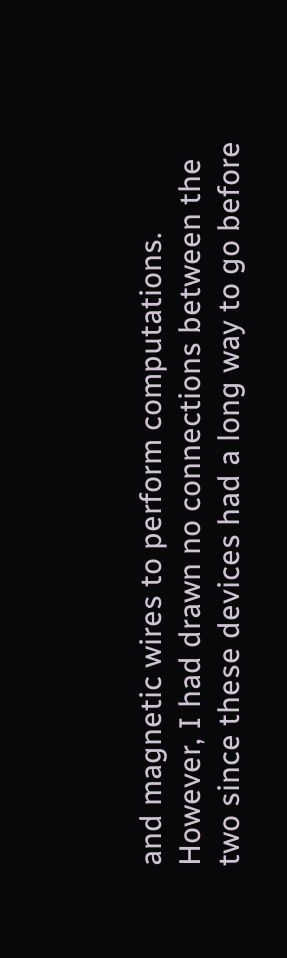and magnetic wires to perform computations. However, I had drawn no connections between the two since these devices had a long way to go before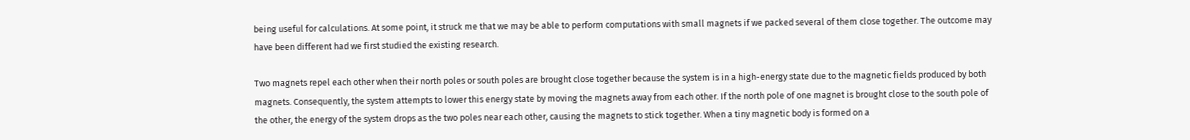being useful for calculations. At some point, it struck me that we may be able to perform computations with small magnets if we packed several of them close together. The outcome may have been different had we first studied the existing research.

Two magnets repel each other when their north poles or south poles are brought close together because the system is in a high-energy state due to the magnetic fields produced by both magnets. Consequently, the system attempts to lower this energy state by moving the magnets away from each other. If the north pole of one magnet is brought close to the south pole of the other, the energy of the system drops as the two poles near each other, causing the magnets to stick together. When a tiny magnetic body is formed on a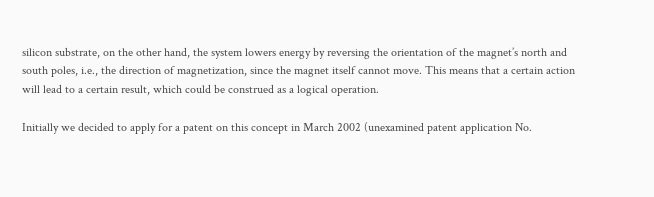silicon substrate, on the other hand, the system lowers energy by reversing the orientation of the magnet’s north and south poles, i.e., the direction of magnetization, since the magnet itself cannot move. This means that a certain action will lead to a certain result, which could be construed as a logical operation.

Initially we decided to apply for a patent on this concept in March 2002 (unexamined patent application No.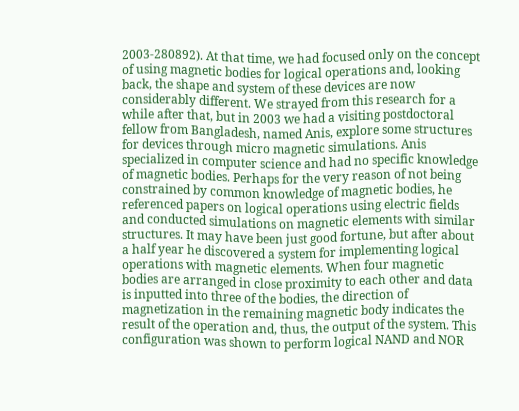2003-280892). At that time, we had focused only on the concept of using magnetic bodies for logical operations and, looking back, the shape and system of these devices are now considerably different. We strayed from this research for a while after that, but in 2003 we had a visiting postdoctoral fellow from Bangladesh, named Anis, explore some structures for devices through micro magnetic simulations. Anis specialized in computer science and had no specific knowledge of magnetic bodies. Perhaps for the very reason of not being constrained by common knowledge of magnetic bodies, he referenced papers on logical operations using electric fields and conducted simulations on magnetic elements with similar structures. It may have been just good fortune, but after about a half year he discovered a system for implementing logical operations with magnetic elements. When four magnetic bodies are arranged in close proximity to each other and data is inputted into three of the bodies, the direction of magnetization in the remaining magnetic body indicates the result of the operation and, thus, the output of the system. This configuration was shown to perform logical NAND and NOR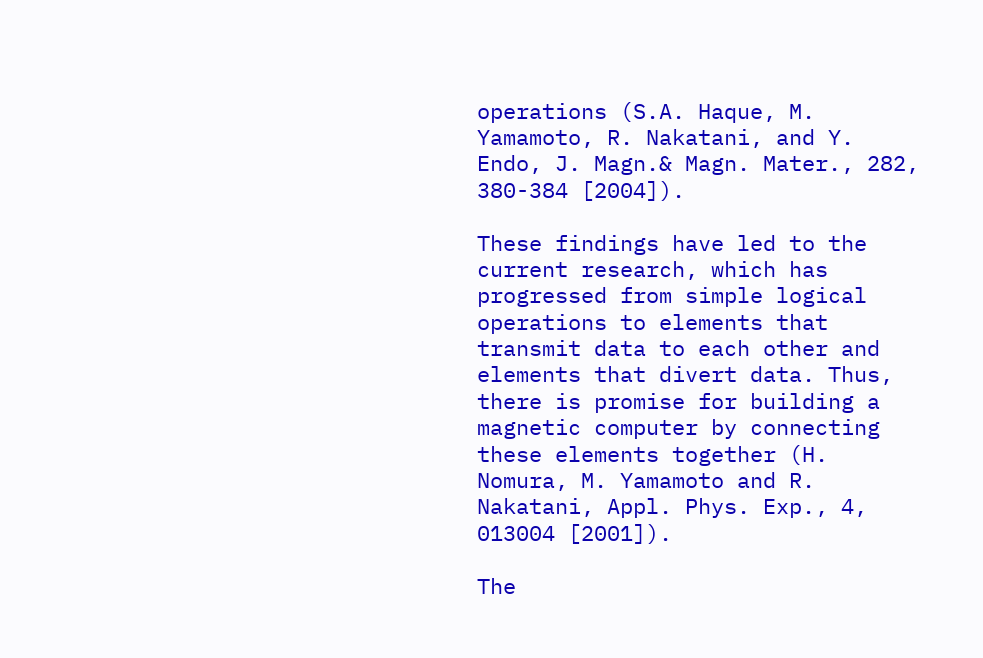operations (S.A. Haque, M. Yamamoto, R. Nakatani, and Y. Endo, J. Magn.& Magn. Mater., 282, 380-384 [2004]).

These findings have led to the current research, which has progressed from simple logical operations to elements that transmit data to each other and elements that divert data. Thus, there is promise for building a magnetic computer by connecting these elements together (H. Nomura, M. Yamamoto and R. Nakatani, Appl. Phys. Exp., 4, 013004 [2001]).

The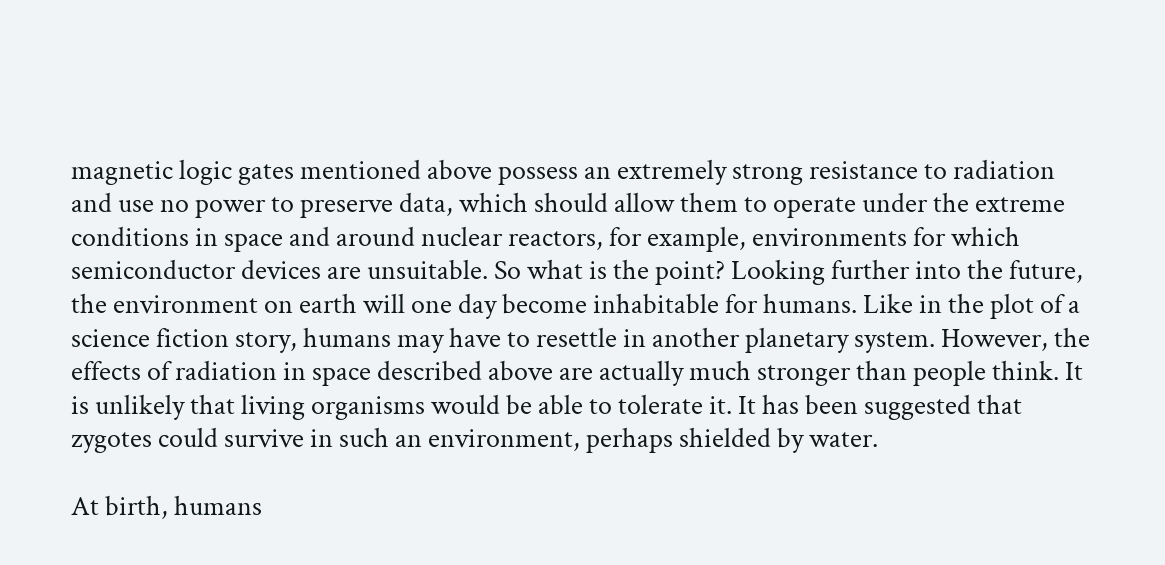magnetic logic gates mentioned above possess an extremely strong resistance to radiation and use no power to preserve data, which should allow them to operate under the extreme conditions in space and around nuclear reactors, for example, environments for which semiconductor devices are unsuitable. So what is the point? Looking further into the future, the environment on earth will one day become inhabitable for humans. Like in the plot of a science fiction story, humans may have to resettle in another planetary system. However, the effects of radiation in space described above are actually much stronger than people think. It is unlikely that living organisms would be able to tolerate it. It has been suggested that zygotes could survive in such an environment, perhaps shielded by water.

At birth, humans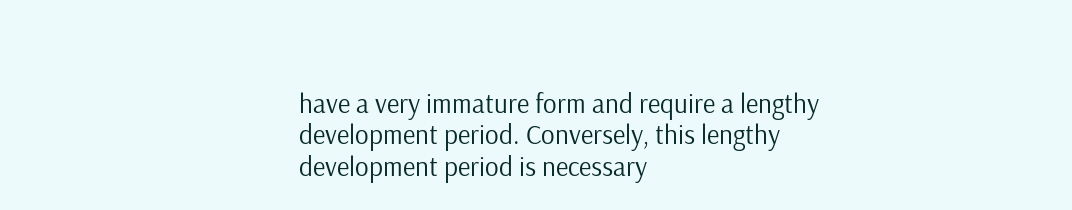have a very immature form and require a lengthy development period. Conversely, this lengthy development period is necessary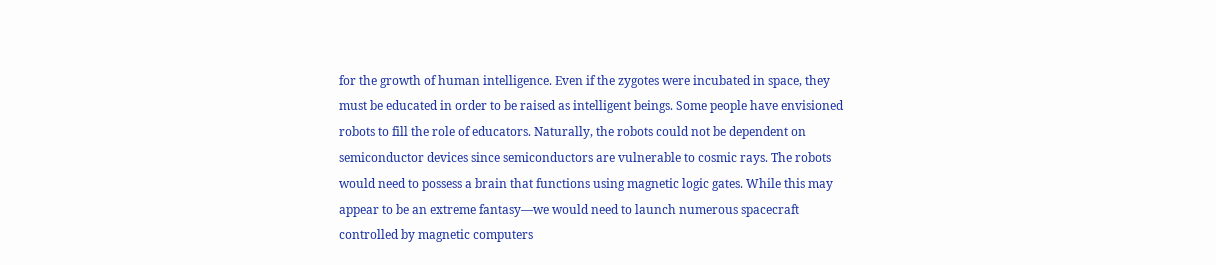for the growth of human intelligence. Even if the zygotes were incubated in space, they must be educated in order to be raised as intelligent beings. Some people have envisioned robots to fill the role of educators. Naturally, the robots could not be dependent on semiconductor devices since semiconductors are vulnerable to cosmic rays. The robots would need to possess a brain that functions using magnetic logic gates. While this may appear to be an extreme fantasy—we would need to launch numerous spacecraft controlled by magnetic computers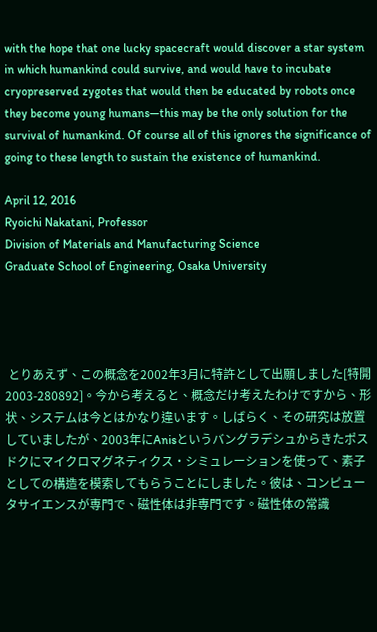with the hope that one lucky spacecraft would discover a star system in which humankind could survive, and would have to incubate cryopreserved zygotes that would then be educated by robots once they become young humans—this may be the only solution for the survival of humankind. Of course all of this ignores the significance of going to these length to sustain the existence of humankind.

April 12, 2016
Ryoichi Nakatani, Professor
Division of Materials and Manufacturing Science
Graduate School of Engineering, Osaka University




 とりあえず、この概念を2002年3月に特許として出願しました[特開2003-280892]。今から考えると、概念だけ考えたわけですから、形状、システムは今とはかなり違います。しばらく、その研究は放置していましたが、2003年にAnisというバングラデシュからきたポスドクにマイクロマグネティクス・シミュレーションを使って、素子としての構造を模索してもらうことにしました。彼は、コンピュータサイエンスが専門で、磁性体は非専門です。磁性体の常識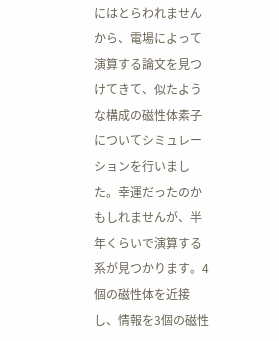にはとらわれませんから、電場によって演算する論文を見つけてきて、似たような構成の磁性体素子についてシミュレーションを行いました。幸運だったのかもしれませんが、半年くらいで演算する系が見つかります。4個の磁性体を近接し、情報を3個の磁性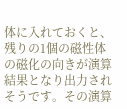体に入れておくと、残りの1個の磁性体の磁化の向きが演算結果となり出力されそうです。その演算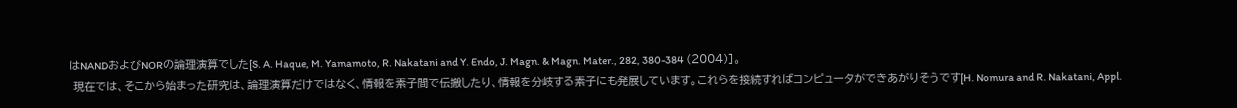はNANDおよびNORの論理演算でした[S. A. Haque, M. Yamamoto, R. Nakatani and Y. Endo, J. Magn. & Magn. Mater., 282, 380-384 (2004)]。
 現在では、そこから始まった研究は、論理演算だけではなく、情報を素子間で伝搬したり、情報を分岐する素子にも発展しています。これらを接続すればコンピュータができあがりそうです[H. Nomura and R. Nakatani, Appl.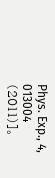Phys. Exp., 4, 013004 (2011)]。